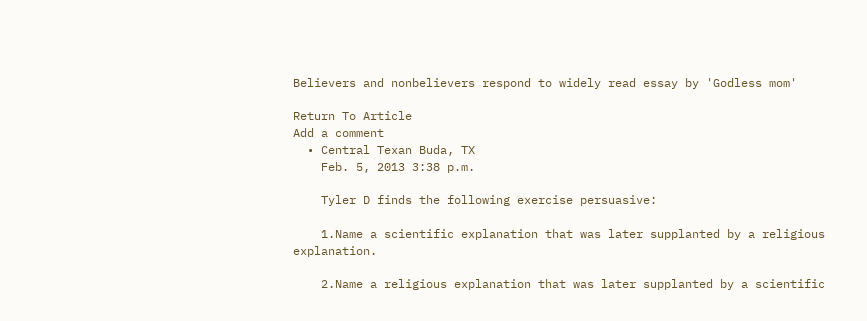Believers and nonbelievers respond to widely read essay by 'Godless mom'

Return To Article
Add a comment
  • Central Texan Buda, TX
    Feb. 5, 2013 3:38 p.m.

    Tyler D finds the following exercise persuasive:

    1.Name a scientific explanation that was later supplanted by a religious explanation.

    2.Name a religious explanation that was later supplanted by a scientific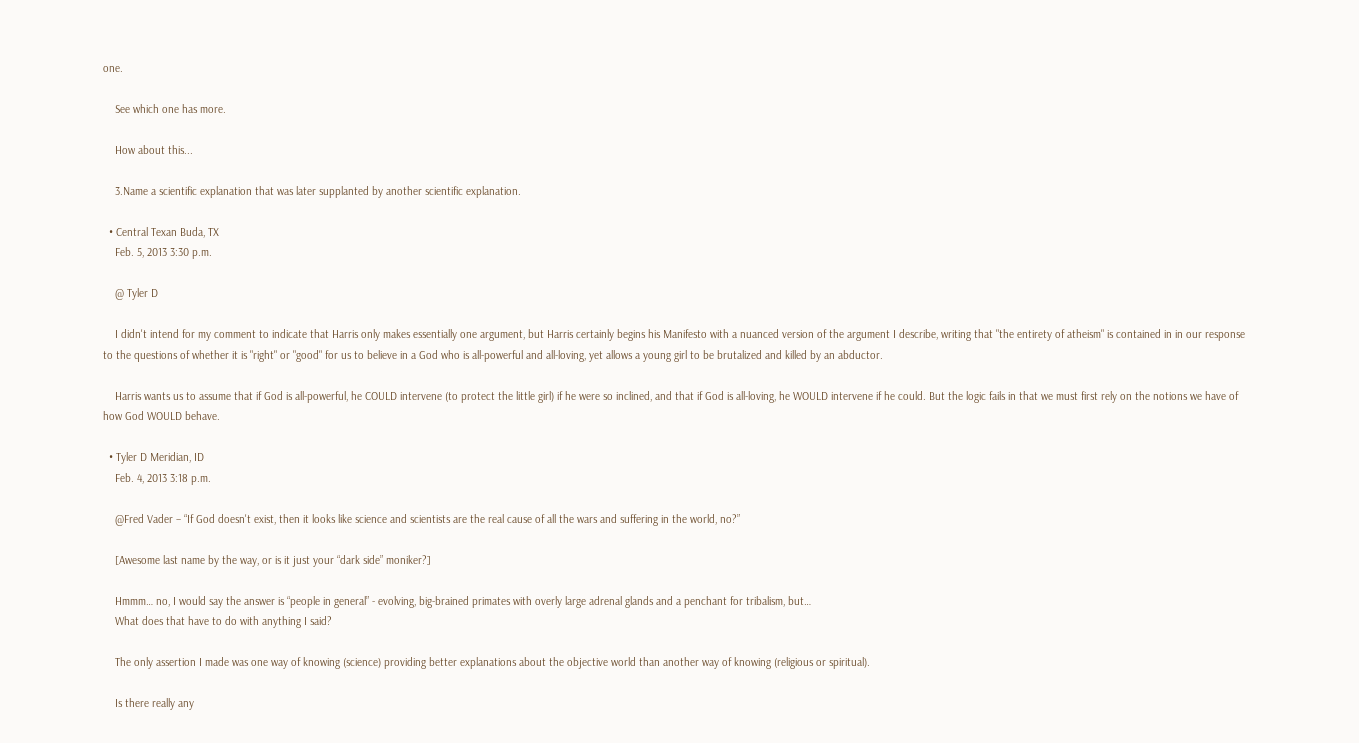one.

    See which one has more.

    How about this...

    3.Name a scientific explanation that was later supplanted by another scientific explanation.

  • Central Texan Buda, TX
    Feb. 5, 2013 3:30 p.m.

    @ Tyler D

    I didn't intend for my comment to indicate that Harris only makes essentially one argument, but Harris certainly begins his Manifesto with a nuanced version of the argument I describe, writing that "the entirety of atheism" is contained in in our response to the questions of whether it is "right" or "good" for us to believe in a God who is all-powerful and all-loving, yet allows a young girl to be brutalized and killed by an abductor.

    Harris wants us to assume that if God is all-powerful, he COULD intervene (to protect the little girl) if he were so inclined, and that if God is all-loving, he WOULD intervene if he could. But the logic fails in that we must first rely on the notions we have of how God WOULD behave.

  • Tyler D Meridian, ID
    Feb. 4, 2013 3:18 p.m.

    @Fred Vader – “If God doesn't exist, then it looks like science and scientists are the real cause of all the wars and suffering in the world, no?”

    [Awesome last name by the way, or is it just your “dark side” moniker?]

    Hmmm… no, I would say the answer is “people in general” - evolving, big-brained primates with overly large adrenal glands and a penchant for tribalism, but…
    What does that have to do with anything I said?

    The only assertion I made was one way of knowing (science) providing better explanations about the objective world than another way of knowing (religious or spiritual).

    Is there really any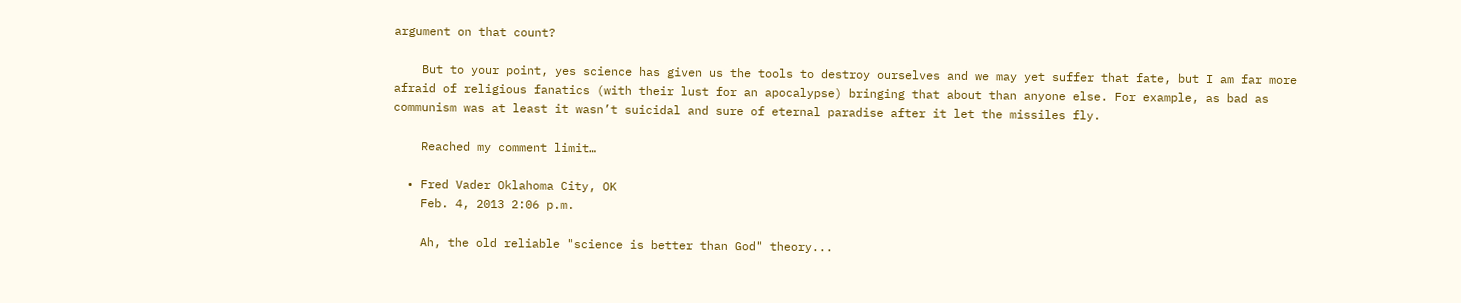argument on that count?

    But to your point, yes science has given us the tools to destroy ourselves and we may yet suffer that fate, but I am far more afraid of religious fanatics (with their lust for an apocalypse) bringing that about than anyone else. For example, as bad as communism was at least it wasn’t suicidal and sure of eternal paradise after it let the missiles fly.

    Reached my comment limit…

  • Fred Vader Oklahoma City, OK
    Feb. 4, 2013 2:06 p.m.

    Ah, the old reliable "science is better than God" theory...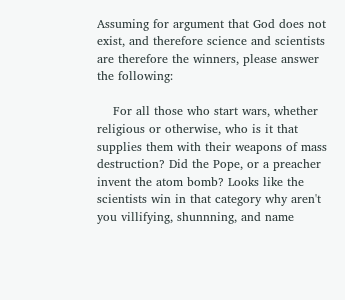Assuming for argument that God does not exist, and therefore science and scientists are therefore the winners, please answer the following:

    For all those who start wars, whether religious or otherwise, who is it that supplies them with their weapons of mass destruction? Did the Pope, or a preacher invent the atom bomb? Looks like the scientists win in that category why aren't you villifying, shunnning, and name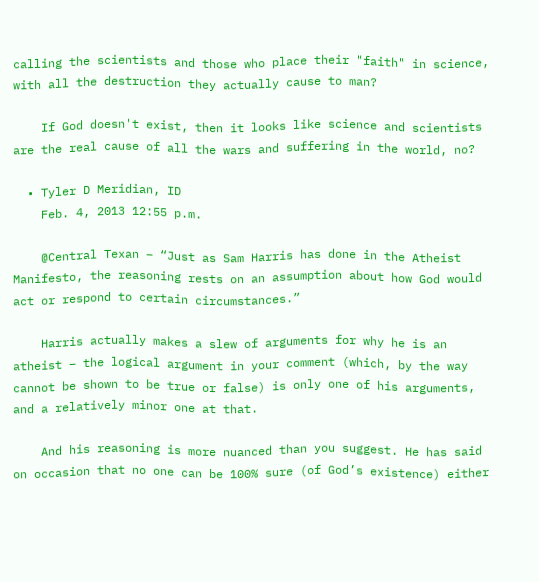calling the scientists and those who place their "faith" in science, with all the destruction they actually cause to man?

    If God doesn't exist, then it looks like science and scientists are the real cause of all the wars and suffering in the world, no?

  • Tyler D Meridian, ID
    Feb. 4, 2013 12:55 p.m.

    @Central Texan – “Just as Sam Harris has done in the Atheist Manifesto, the reasoning rests on an assumption about how God would act or respond to certain circumstances.”

    Harris actually makes a slew of arguments for why he is an atheist – the logical argument in your comment (which, by the way cannot be shown to be true or false) is only one of his arguments, and a relatively minor one at that.

    And his reasoning is more nuanced than you suggest. He has said on occasion that no one can be 100% sure (of God’s existence) either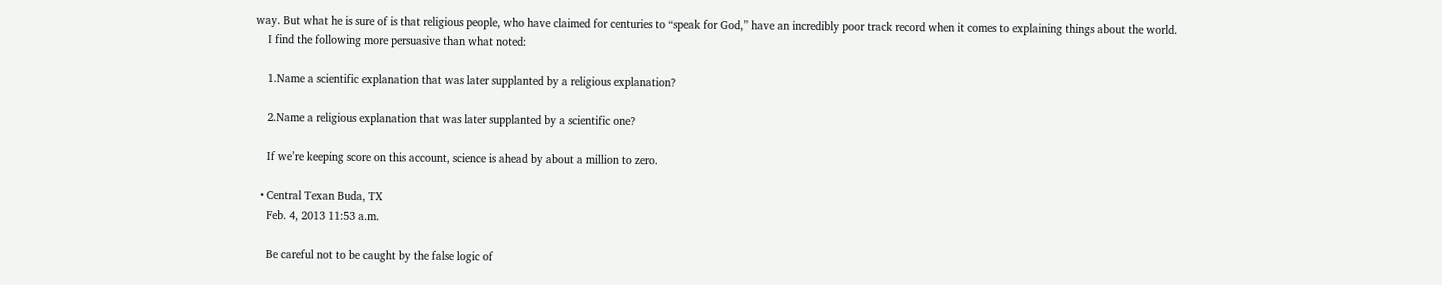way. But what he is sure of is that religious people, who have claimed for centuries to “speak for God,” have an incredibly poor track record when it comes to explaining things about the world.
    I find the following more persuasive than what noted:

    1.Name a scientific explanation that was later supplanted by a religious explanation?

    2.Name a religious explanation that was later supplanted by a scientific one?

    If we’re keeping score on this account, science is ahead by about a million to zero.

  • Central Texan Buda, TX
    Feb. 4, 2013 11:53 a.m.

    Be careful not to be caught by the false logic of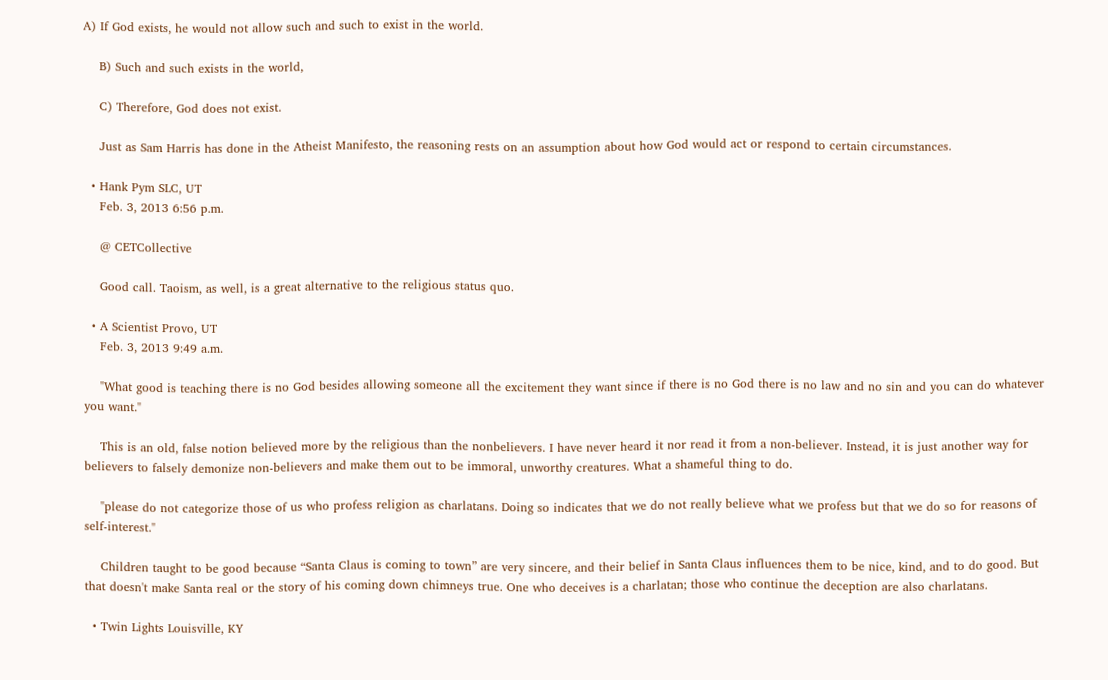A) If God exists, he would not allow such and such to exist in the world.

    B) Such and such exists in the world,

    C) Therefore, God does not exist.

    Just as Sam Harris has done in the Atheist Manifesto, the reasoning rests on an assumption about how God would act or respond to certain circumstances.

  • Hank Pym SLC, UT
    Feb. 3, 2013 6:56 p.m.

    @ CETCollective

    Good call. Taoism, as well, is a great alternative to the religious status quo.

  • A Scientist Provo, UT
    Feb. 3, 2013 9:49 a.m.

    "What good is teaching there is no God besides allowing someone all the excitement they want since if there is no God there is no law and no sin and you can do whatever you want."

    This is an old, false notion believed more by the religious than the nonbelievers. I have never heard it nor read it from a non-believer. Instead, it is just another way for believers to falsely demonize non-believers and make them out to be immoral, unworthy creatures. What a shameful thing to do.

    "please do not categorize those of us who profess religion as charlatans. Doing so indicates that we do not really believe what we profess but that we do so for reasons of self-interest."

    Children taught to be good because “Santa Claus is coming to town” are very sincere, and their belief in Santa Claus influences them to be nice, kind, and to do good. But that doesn't make Santa real or the story of his coming down chimneys true. One who deceives is a charlatan; those who continue the deception are also charlatans.

  • Twin Lights Louisville, KY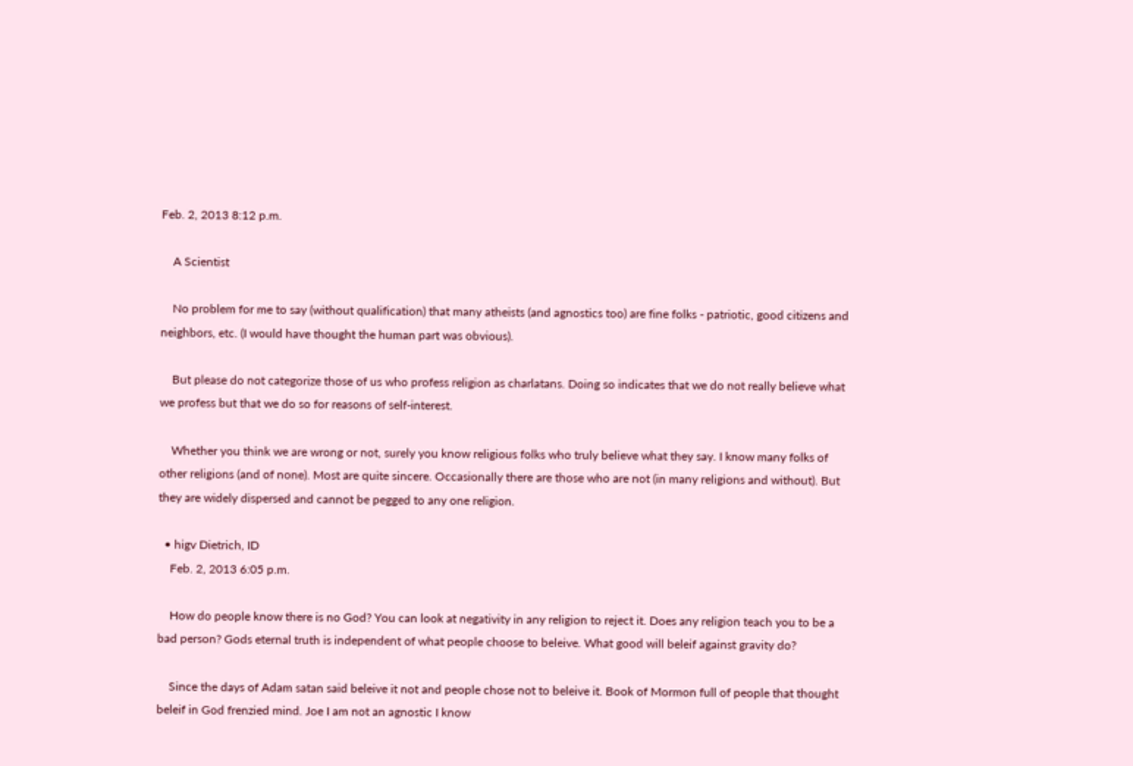Feb. 2, 2013 8:12 p.m.

    A Scientist

    No problem for me to say (without qualification) that many atheists (and agnostics too) are fine folks - patriotic, good citizens and neighbors, etc. (I would have thought the human part was obvious).

    But please do not categorize those of us who profess religion as charlatans. Doing so indicates that we do not really believe what we profess but that we do so for reasons of self-interest.

    Whether you think we are wrong or not, surely you know religious folks who truly believe what they say. I know many folks of other religions (and of none). Most are quite sincere. Occasionally there are those who are not (in many religions and without). But they are widely dispersed and cannot be pegged to any one religion.

  • higv Dietrich, ID
    Feb. 2, 2013 6:05 p.m.

    How do people know there is no God? You can look at negativity in any religion to reject it. Does any religion teach you to be a bad person? Gods eternal truth is independent of what people choose to beleive. What good will beleif against gravity do?

    Since the days of Adam satan said beleive it not and people chose not to beleive it. Book of Mormon full of people that thought beleif in God frenzied mind. Joe I am not an agnostic I know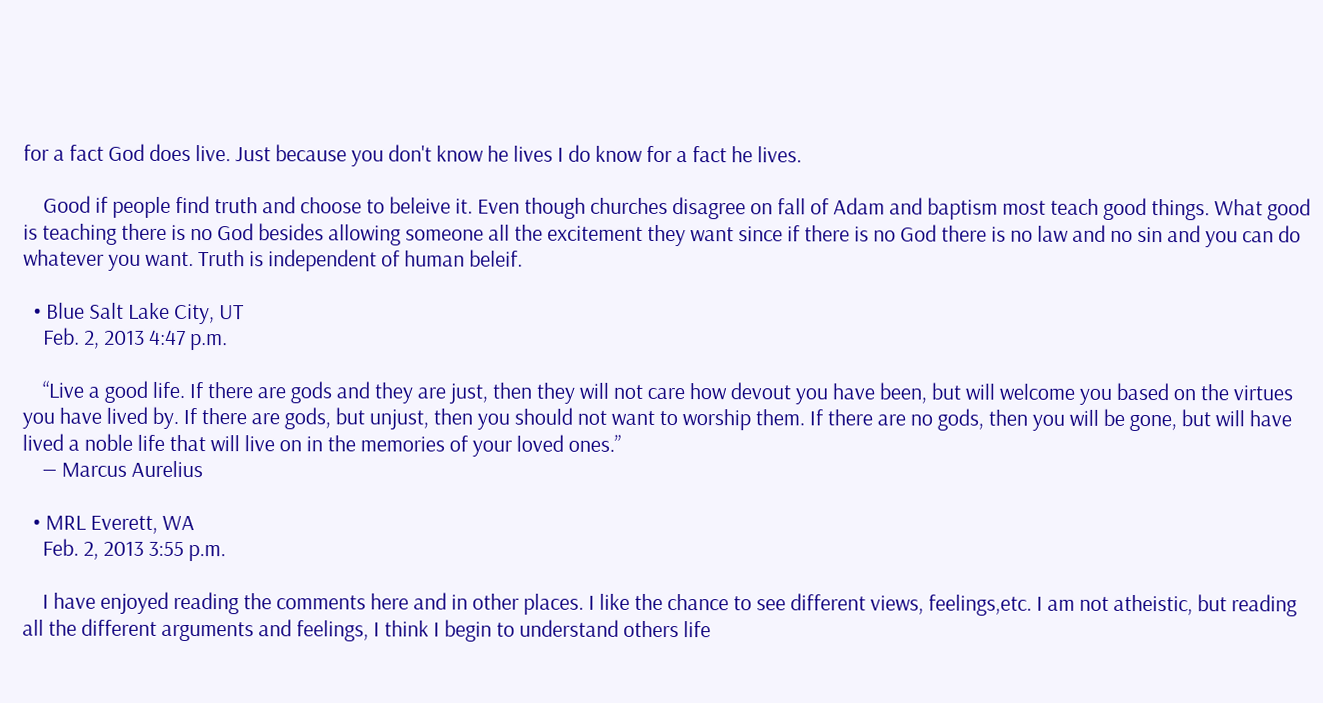for a fact God does live. Just because you don't know he lives I do know for a fact he lives.

    Good if people find truth and choose to beleive it. Even though churches disagree on fall of Adam and baptism most teach good things. What good is teaching there is no God besides allowing someone all the excitement they want since if there is no God there is no law and no sin and you can do whatever you want. Truth is independent of human beleif.

  • Blue Salt Lake City, UT
    Feb. 2, 2013 4:47 p.m.

    “Live a good life. If there are gods and they are just, then they will not care how devout you have been, but will welcome you based on the virtues you have lived by. If there are gods, but unjust, then you should not want to worship them. If there are no gods, then you will be gone, but will have lived a noble life that will live on in the memories of your loved ones.”
    ― Marcus Aurelius

  • MRL Everett, WA
    Feb. 2, 2013 3:55 p.m.

    I have enjoyed reading the comments here and in other places. I like the chance to see different views, feelings,etc. I am not atheistic, but reading all the different arguments and feelings, I think I begin to understand others life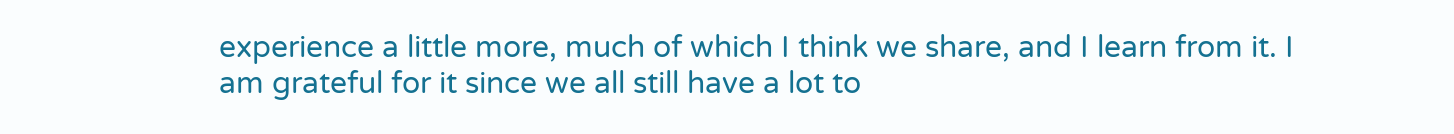experience a little more, much of which I think we share, and I learn from it. I am grateful for it since we all still have a lot to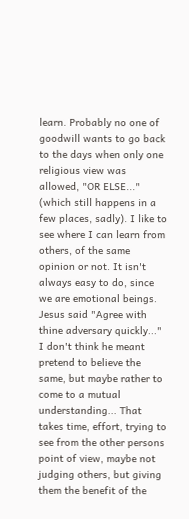learn. Probably no one of goodwill wants to go back to the days when only one religious view was allowed, "OR ELSE..." (which still happens in a few places, sadly). I like to see where I can learn from others, of the same opinion or not. It isn't always easy to do, since we are emotional beings. Jesus said "Agree with thine adversary quickly..." I don't think he meant pretend to believe the same, but maybe rather to come to a mutual understanding... That takes time, effort, trying to see from the other persons point of view, maybe not judging others, but giving them the benefit of the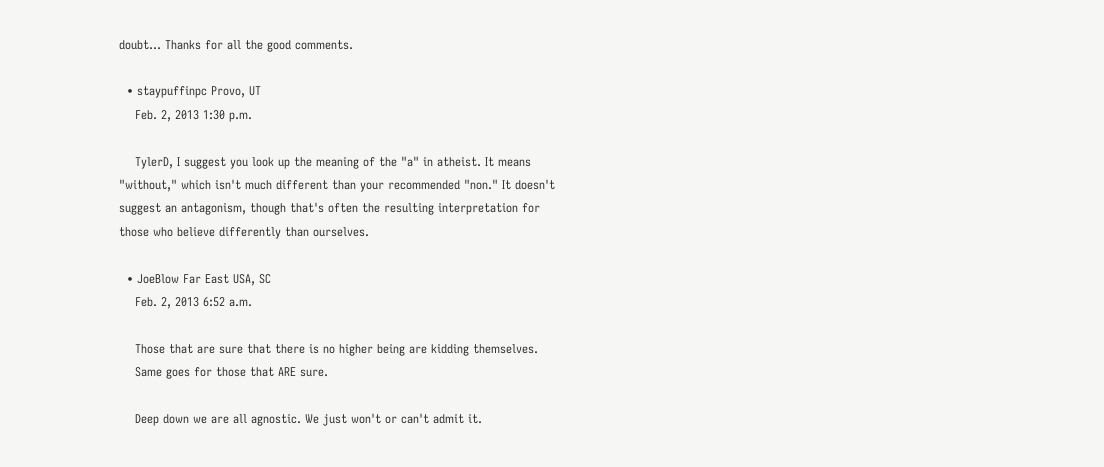doubt... Thanks for all the good comments.

  • staypuffinpc Provo, UT
    Feb. 2, 2013 1:30 p.m.

    TylerD, I suggest you look up the meaning of the "a" in atheist. It means "without," which isn't much different than your recommended "non." It doesn't suggest an antagonism, though that's often the resulting interpretation for those who believe differently than ourselves.

  • JoeBlow Far East USA, SC
    Feb. 2, 2013 6:52 a.m.

    Those that are sure that there is no higher being are kidding themselves.
    Same goes for those that ARE sure.

    Deep down we are all agnostic. We just won't or can't admit it.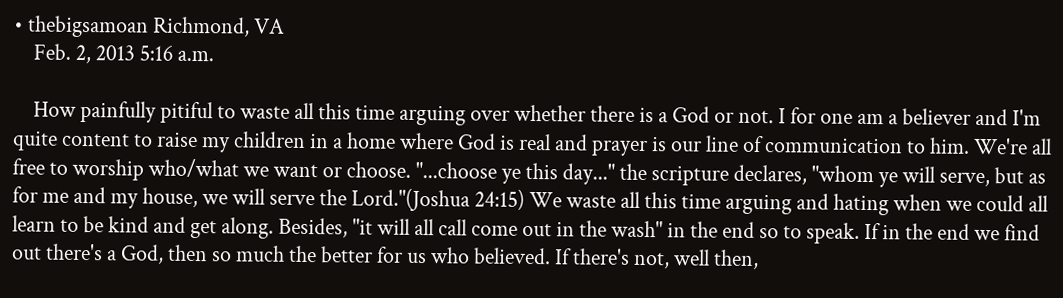• thebigsamoan Richmond, VA
    Feb. 2, 2013 5:16 a.m.

    How painfully pitiful to waste all this time arguing over whether there is a God or not. I for one am a believer and I'm quite content to raise my children in a home where God is real and prayer is our line of communication to him. We're all free to worship who/what we want or choose. "...choose ye this day..." the scripture declares, "whom ye will serve, but as for me and my house, we will serve the Lord."(Joshua 24:15) We waste all this time arguing and hating when we could all learn to be kind and get along. Besides, "it will all call come out in the wash" in the end so to speak. If in the end we find out there's a God, then so much the better for us who believed. If there's not, well then,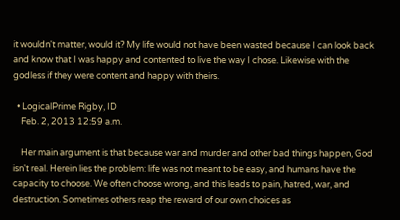it wouldn't matter, would it? My life would not have been wasted because I can look back and know that I was happy and contented to live the way I chose. Likewise with the godless if they were content and happy with theirs.

  • LogicalPrime Rigby, ID
    Feb. 2, 2013 12:59 a.m.

    Her main argument is that because war and murder and other bad things happen, God isn't real. Herein lies the problem: life was not meant to be easy, and humans have the capacity to choose. We often choose wrong, and this leads to pain, hatred, war, and destruction. Sometimes others reap the reward of our own choices as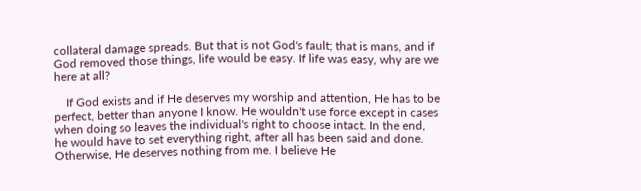collateral damage spreads. But that is not God's fault; that is mans, and if God removed those things, life would be easy. If life was easy, why are we here at all?

    If God exists and if He deserves my worship and attention, He has to be perfect, better than anyone I know. He wouldn't use force except in cases when doing so leaves the individual's right to choose intact. In the end, he would have to set everything right, after all has been said and done. Otherwise, He deserves nothing from me. I believe He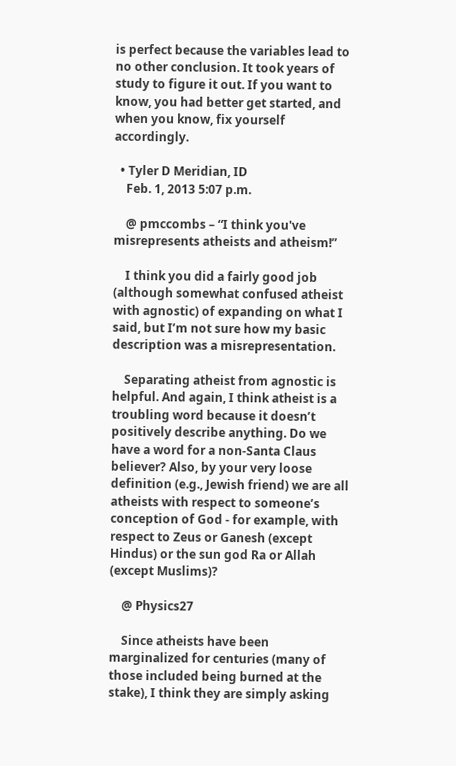is perfect because the variables lead to no other conclusion. It took years of study to figure it out. If you want to know, you had better get started, and when you know, fix yourself accordingly.

  • Tyler D Meridian, ID
    Feb. 1, 2013 5:07 p.m.

    @ pmccombs – “I think you've misrepresents atheists and atheism!”

    I think you did a fairly good job (although somewhat confused atheist with agnostic) of expanding on what I said, but I’m not sure how my basic description was a misrepresentation.

    Separating atheist from agnostic is helpful. And again, I think atheist is a troubling word because it doesn’t positively describe anything. Do we have a word for a non-Santa Claus believer? Also, by your very loose definition (e.g., Jewish friend) we are all atheists with respect to someone’s conception of God - for example, with respect to Zeus or Ganesh (except Hindus) or the sun god Ra or Allah (except Muslims)?

    @ Physics27

    Since atheists have been marginalized for centuries (many of those included being burned at the stake), I think they are simply asking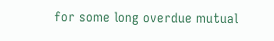for some long overdue mutual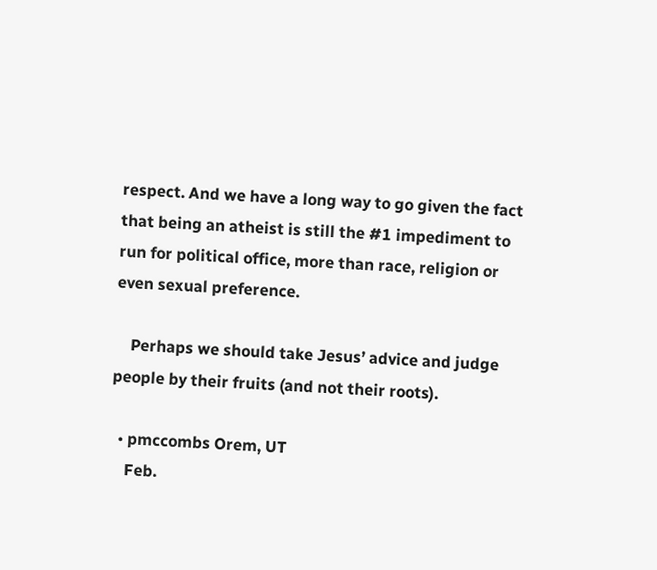respect. And we have a long way to go given the fact that being an atheist is still the #1 impediment to run for political office, more than race, religion or even sexual preference.

    Perhaps we should take Jesus’ advice and judge people by their fruits (and not their roots).

  • pmccombs Orem, UT
    Feb.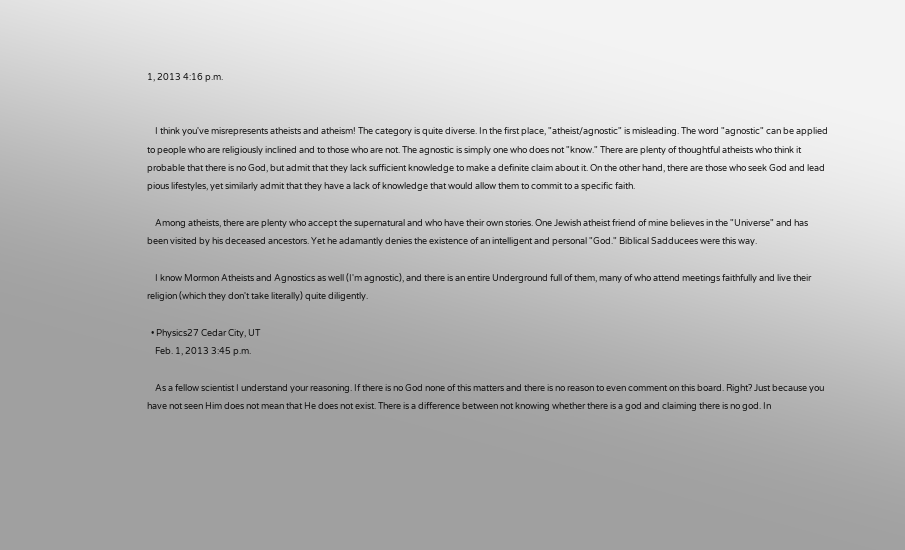1, 2013 4:16 p.m.


    I think you've misrepresents atheists and atheism! The category is quite diverse. In the first place, "atheist/agnostic" is misleading. The word "agnostic" can be applied to people who are religiously inclined and to those who are not. The agnostic is simply one who does not "know." There are plenty of thoughtful atheists who think it probable that there is no God, but admit that they lack sufficient knowledge to make a definite claim about it. On the other hand, there are those who seek God and lead pious lifestyles, yet similarly admit that they have a lack of knowledge that would allow them to commit to a specific faith.

    Among atheists, there are plenty who accept the supernatural and who have their own stories. One Jewish atheist friend of mine believes in the "Universe" and has been visited by his deceased ancestors. Yet he adamantly denies the existence of an intelligent and personal "God." Biblical Sadducees were this way.

    I know Mormon Atheists and Agnostics as well (I'm agnostic), and there is an entire Underground full of them, many of who attend meetings faithfully and live their religion (which they don't take literally) quite diligently.

  • Physics27 Cedar City, UT
    Feb. 1, 2013 3:45 p.m.

    As a fellow scientist I understand your reasoning. If there is no God none of this matters and there is no reason to even comment on this board. Right? Just because you have not seen Him does not mean that He does not exist. There is a difference between not knowing whether there is a god and claiming there is no god. In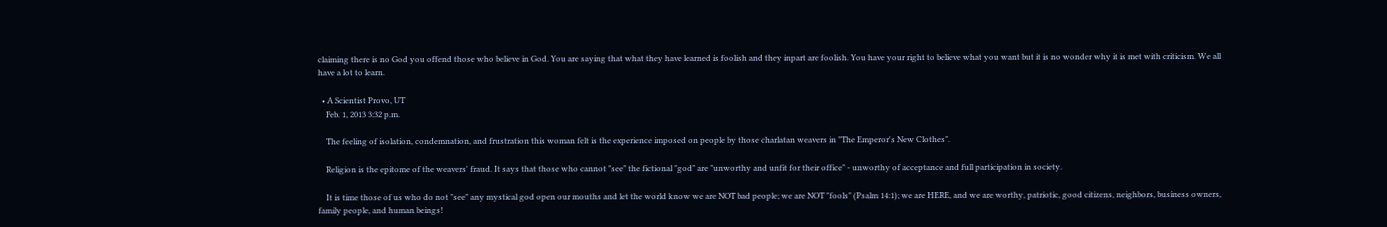claiming there is no God you offend those who believe in God. You are saying that what they have learned is foolish and they inpart are foolish. You have your right to believe what you want but it is no wonder why it is met with criticism. We all have a lot to learn.

  • A Scientist Provo, UT
    Feb. 1, 2013 3:32 p.m.

    The feeling of isolation, condemnation, and frustration this woman felt is the experience imposed on people by those charlatan weavers in "The Emperor's New Clothes".

    Religion is the epitome of the weavers' fraud. It says that those who cannot "see" the fictional "god" are "unworthy and unfit for their office" - unworthy of acceptance and full participation in society.

    It is time those of us who do not "see" any mystical god open our mouths and let the world know we are NOT bad people; we are NOT "fools" (Psalm 14:1); we are HERE, and we are worthy, patriotic, good citizens, neighbors, business owners, family people, and human beings!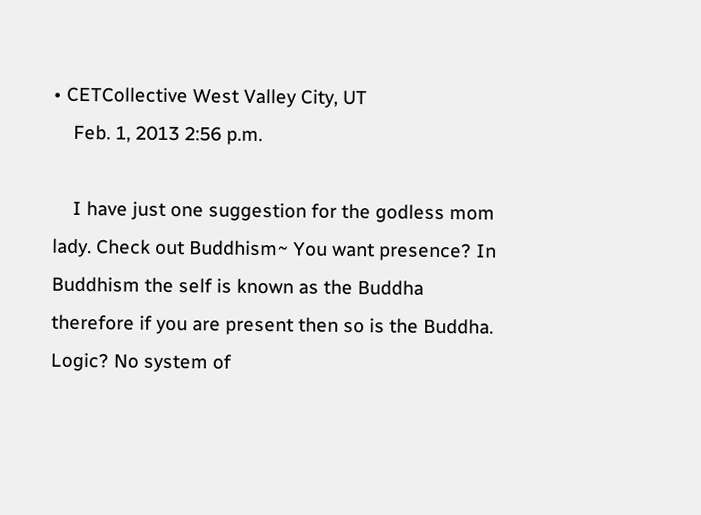• CETCollective West Valley City, UT
    Feb. 1, 2013 2:56 p.m.

    I have just one suggestion for the godless mom lady. Check out Buddhism~ You want presence? In Buddhism the self is known as the Buddha therefore if you are present then so is the Buddha. Logic? No system of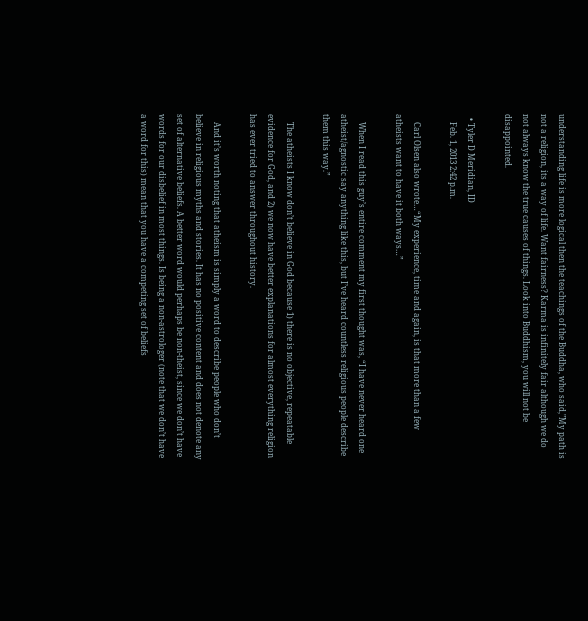understanding life is more logical then the teachings of the Buddha, who said,"My path is not a religion, its a way of life. Want fairness? Karma is infinitely fair although we do not always know the true causes of things. Look into Buddhism, you will not be disappointed.

  • Tyler D Meridian, ID
    Feb. 1, 2013 2:42 p.m.

    Carl Olsen also wrote…“My experience, time and again, is that more than a few atheists want to have it both ways…”

    When I read this guy’s entire comment my first thought was, “I have never heard one atheist/agnostic say anything like this, but I’ve heard countless religious people describe them this way.”

    The atheists I know don’t believe in God because 1) there is no objective, repeatable evidence for God, and 2) we now have better explanations for almost everything religion has ever tried to answer throughout history.

    And it’s worth noting that atheism is simply a word to describe people who don’t believe in religious myths and stories. It has no positive content and does not denote any set of alternative beliefs. A better word would perhaps be non-theist, since we don’t have words for our disbelief in most things. Is being a non-astrologer (note that we don’t have a word for this) mean that you have a competing set of beliefs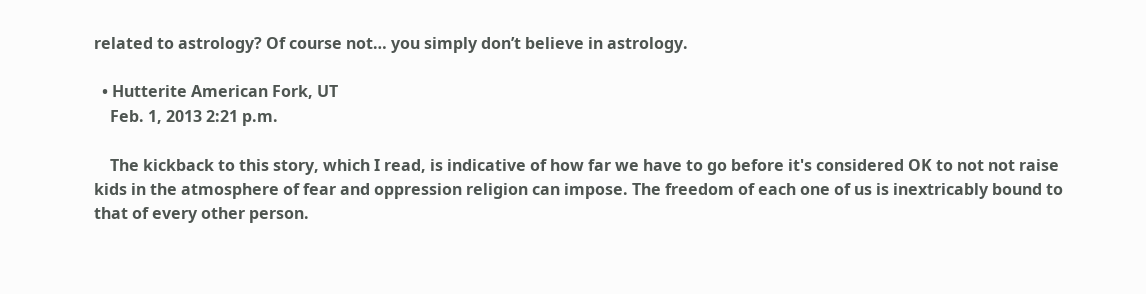related to astrology? Of course not… you simply don’t believe in astrology.

  • Hutterite American Fork, UT
    Feb. 1, 2013 2:21 p.m.

    The kickback to this story, which I read, is indicative of how far we have to go before it's considered OK to not not raise kids in the atmosphere of fear and oppression religion can impose. The freedom of each one of us is inextricably bound to that of every other person.